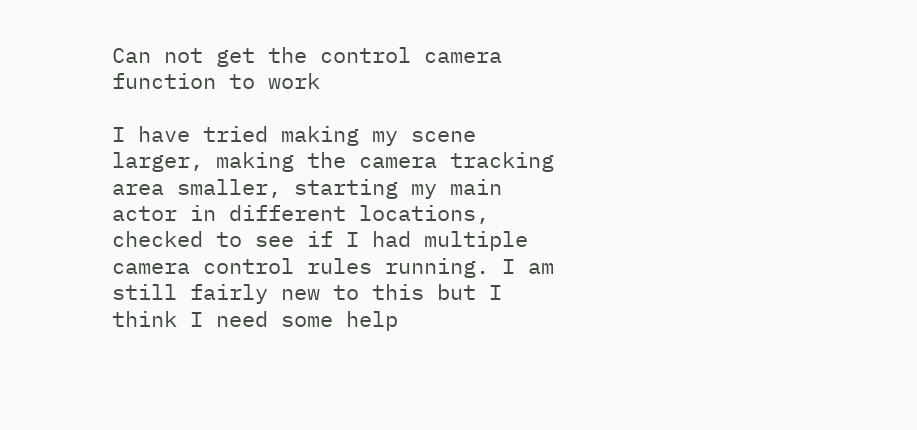Can not get the control camera function to work

I have tried making my scene larger, making the camera tracking area smaller, starting my main actor in different locations, checked to see if I had multiple camera control rules running. I am still fairly new to this but I think I need some help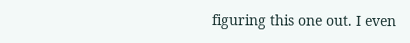figuring this one out. I even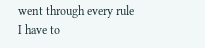went through every rule I have to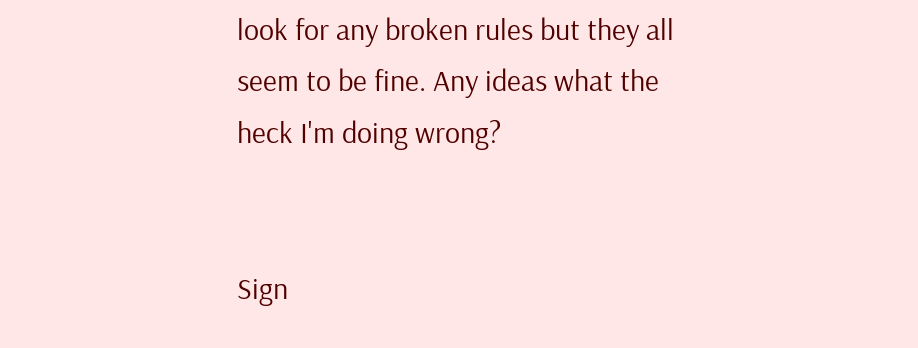look for any broken rules but they all seem to be fine. Any ideas what the heck I'm doing wrong?


Sign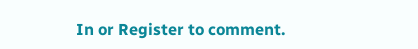In or Register to comment.